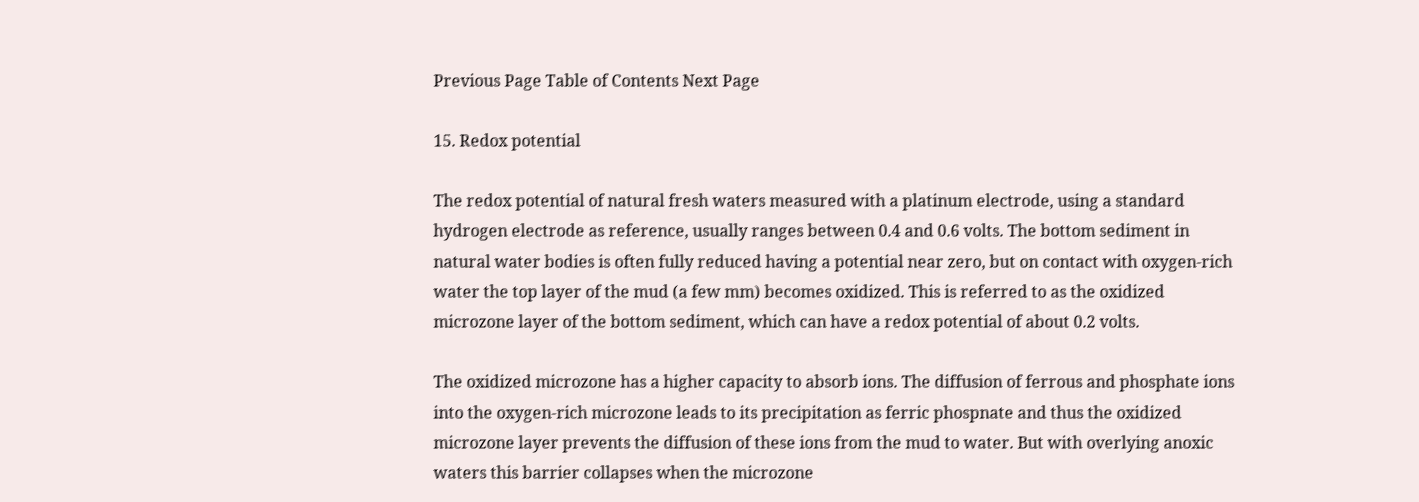Previous Page Table of Contents Next Page

15. Redox potential

The redox potential of natural fresh waters measured with a platinum electrode, using a standard hydrogen electrode as reference, usually ranges between 0.4 and 0.6 volts. The bottom sediment in natural water bodies is often fully reduced having a potential near zero, but on contact with oxygen-rich water the top layer of the mud (a few mm) becomes oxidized. This is referred to as the oxidized microzone layer of the bottom sediment, which can have a redox potential of about 0.2 volts.

The oxidized microzone has a higher capacity to absorb ions. The diffusion of ferrous and phosphate ions into the oxygen-rich microzone leads to its precipitation as ferric phospnate and thus the oxidized microzone layer prevents the diffusion of these ions from the mud to water. But with overlying anoxic waters this barrier collapses when the microzone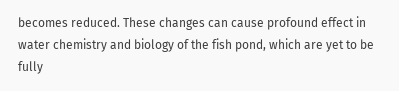becomes reduced. These changes can cause profound effect in water chemistry and biology of the fish pond, which are yet to be fully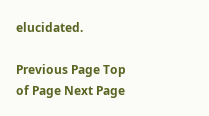elucidated.

Previous Page Top of Page Next Page